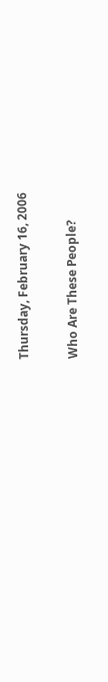Thursday, February 16, 2006

Who Are These People?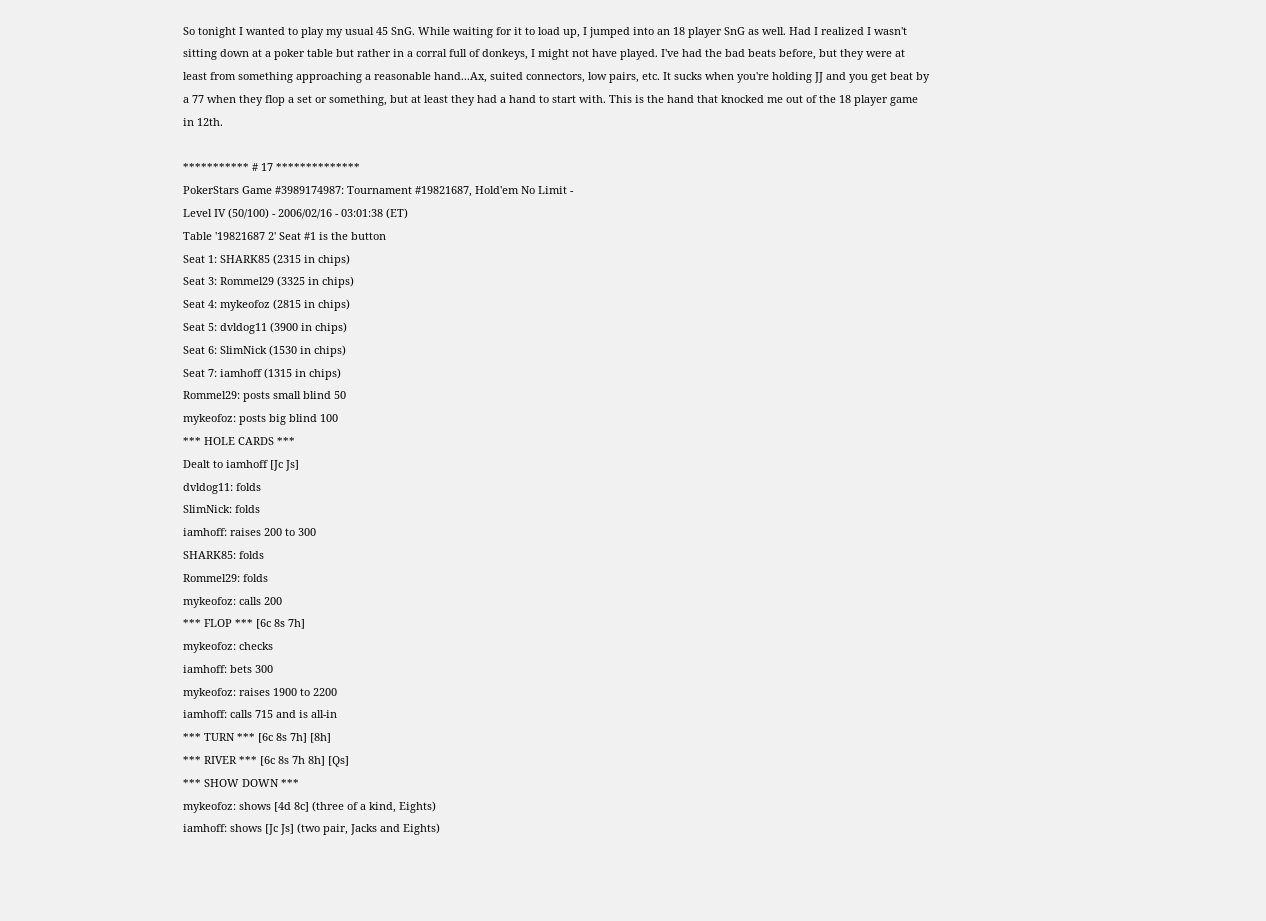So tonight I wanted to play my usual 45 SnG. While waiting for it to load up, I jumped into an 18 player SnG as well. Had I realized I wasn't sitting down at a poker table but rather in a corral full of donkeys, I might not have played. I've had the bad beats before, but they were at least from something approaching a reasonable hand...Ax, suited connectors, low pairs, etc. It sucks when you're holding JJ and you get beat by a 77 when they flop a set or something, but at least they had a hand to start with. This is the hand that knocked me out of the 18 player game in 12th.

*********** # 17 **************
PokerStars Game #3989174987: Tournament #19821687, Hold'em No Limit -
Level IV (50/100) - 2006/02/16 - 03:01:38 (ET)
Table '19821687 2' Seat #1 is the button
Seat 1: SHARK85 (2315 in chips)
Seat 3: Rommel29 (3325 in chips)
Seat 4: mykeofoz (2815 in chips)
Seat 5: dvldog11 (3900 in chips)
Seat 6: SlimNick (1530 in chips)
Seat 7: iamhoff (1315 in chips)
Rommel29: posts small blind 50
mykeofoz: posts big blind 100
*** HOLE CARDS ***
Dealt to iamhoff [Jc Js]
dvldog11: folds
SlimNick: folds
iamhoff: raises 200 to 300
SHARK85: folds
Rommel29: folds
mykeofoz: calls 200
*** FLOP *** [6c 8s 7h]
mykeofoz: checks
iamhoff: bets 300
mykeofoz: raises 1900 to 2200
iamhoff: calls 715 and is all-in
*** TURN *** [6c 8s 7h] [8h]
*** RIVER *** [6c 8s 7h 8h] [Qs]
*** SHOW DOWN ***
mykeofoz: shows [4d 8c] (three of a kind, Eights)
iamhoff: shows [Jc Js] (two pair, Jacks and Eights)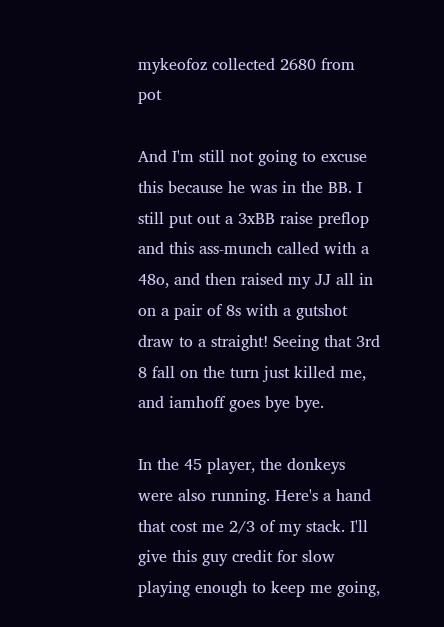mykeofoz collected 2680 from pot

And I'm still not going to excuse this because he was in the BB. I still put out a 3xBB raise preflop and this ass-munch called with a 48o, and then raised my JJ all in on a pair of 8s with a gutshot draw to a straight! Seeing that 3rd 8 fall on the turn just killed me, and iamhoff goes bye bye.

In the 45 player, the donkeys were also running. Here's a hand that cost me 2/3 of my stack. I'll give this guy credit for slow playing enough to keep me going,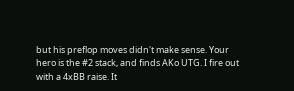but his preflop moves didn't make sense. Your hero is the #2 stack, and finds AKo UTG. I fire out with a 4xBB raise. It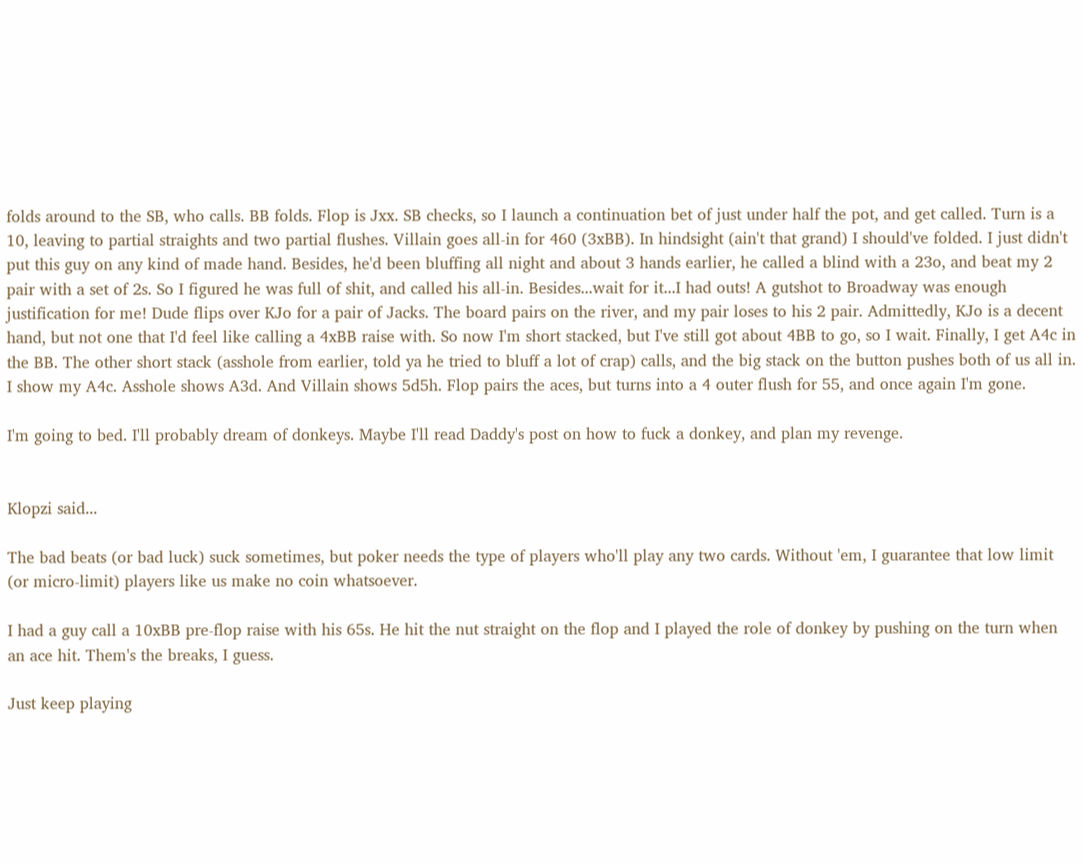folds around to the SB, who calls. BB folds. Flop is Jxx. SB checks, so I launch a continuation bet of just under half the pot, and get called. Turn is a 10, leaving to partial straights and two partial flushes. Villain goes all-in for 460 (3xBB). In hindsight (ain't that grand) I should've folded. I just didn't put this guy on any kind of made hand. Besides, he'd been bluffing all night and about 3 hands earlier, he called a blind with a 23o, and beat my 2 pair with a set of 2s. So I figured he was full of shit, and called his all-in. Besides...wait for it...I had outs! A gutshot to Broadway was enough justification for me! Dude flips over KJo for a pair of Jacks. The board pairs on the river, and my pair loses to his 2 pair. Admittedly, KJo is a decent hand, but not one that I'd feel like calling a 4xBB raise with. So now I'm short stacked, but I've still got about 4BB to go, so I wait. Finally, I get A4c in the BB. The other short stack (asshole from earlier, told ya he tried to bluff a lot of crap) calls, and the big stack on the button pushes both of us all in. I show my A4c. Asshole shows A3d. And Villain shows 5d5h. Flop pairs the aces, but turns into a 4 outer flush for 55, and once again I'm gone.

I'm going to bed. I'll probably dream of donkeys. Maybe I'll read Daddy's post on how to fuck a donkey, and plan my revenge.


Klopzi said...

The bad beats (or bad luck) suck sometimes, but poker needs the type of players who'll play any two cards. Without 'em, I guarantee that low limit (or micro-limit) players like us make no coin whatsoever.

I had a guy call a 10xBB pre-flop raise with his 65s. He hit the nut straight on the flop and I played the role of donkey by pushing on the turn when an ace hit. Them's the breaks, I guess.

Just keep playing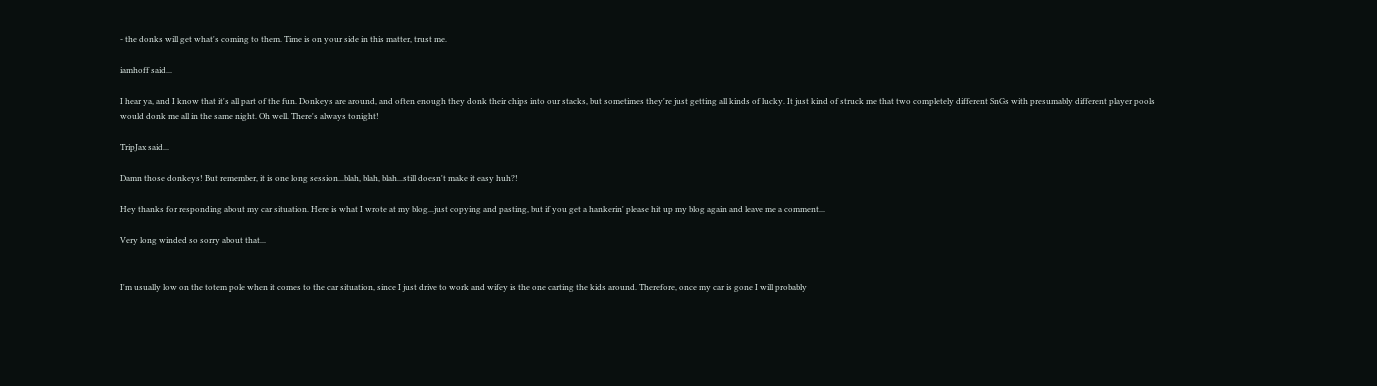- the donks will get what's coming to them. Time is on your side in this matter, trust me.

iamhoff said...

I hear ya, and I know that it's all part of the fun. Donkeys are around, and often enough they donk their chips into our stacks, but sometimes they're just getting all kinds of lucky. It just kind of struck me that two completely different SnGs with presumably different player pools would donk me all in the same night. Oh well. There's always tonight!

TripJax said...

Damn those donkeys! But remember, it is one long session...blah, blah, blah...still doesn't make it easy huh?!

Hey thanks for responding about my car situation. Here is what I wrote at my blog...just copying and pasting, but if you get a hankerin' please hit up my blog again and leave me a comment...

Very long winded so sorry about that...


I'm usually low on the totem pole when it comes to the car situation, since I just drive to work and wifey is the one carting the kids around. Therefore, once my car is gone I will probably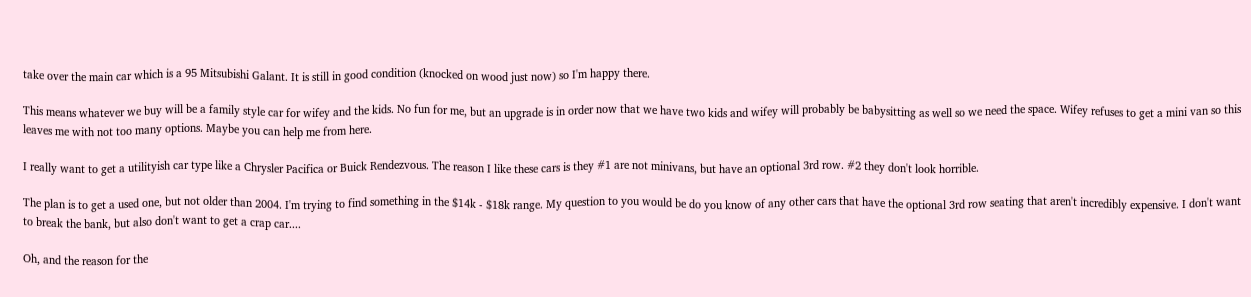take over the main car which is a 95 Mitsubishi Galant. It is still in good condition (knocked on wood just now) so I'm happy there.

This means whatever we buy will be a family style car for wifey and the kids. No fun for me, but an upgrade is in order now that we have two kids and wifey will probably be babysitting as well so we need the space. Wifey refuses to get a mini van so this leaves me with not too many options. Maybe you can help me from here.

I really want to get a utilityish car type like a Chrysler Pacifica or Buick Rendezvous. The reason I like these cars is they #1 are not minivans, but have an optional 3rd row. #2 they don't look horrible.

The plan is to get a used one, but not older than 2004. I'm trying to find something in the $14k - $18k range. My question to you would be do you know of any other cars that have the optional 3rd row seating that aren't incredibly expensive. I don't want to break the bank, but also don't want to get a crap car....

Oh, and the reason for the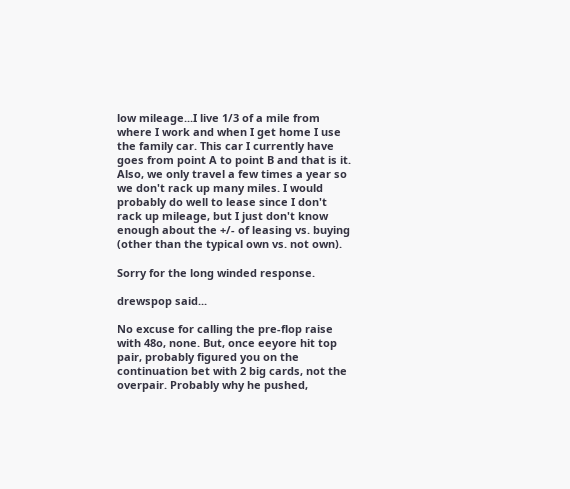low mileage...I live 1/3 of a mile from where I work and when I get home I use the family car. This car I currently have goes from point A to point B and that is it. Also, we only travel a few times a year so we don't rack up many miles. I would probably do well to lease since I don't rack up mileage, but I just don't know enough about the +/- of leasing vs. buying (other than the typical own vs. not own).

Sorry for the long winded response.

drewspop said...

No excuse for calling the pre-flop raise with 48o, none. But, once eeyore hit top pair, probably figured you on the continuation bet with 2 big cards, not the overpair. Probably why he pushed,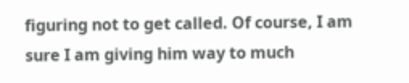figuring not to get called. Of course, I am sure I am giving him way to much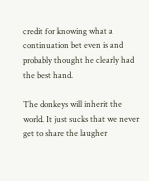credit for knowing what a continuation bet even is and probably thought he clearly had the best hand.

The donkeys will inherit the world. It just sucks that we never get to share the laugher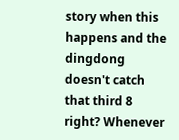story when this happens and the dingdong doesn't catch that third 8 right? Whenever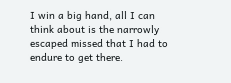I win a big hand, all I can think about is the narrowly escaped missed that I had to endure to get there.